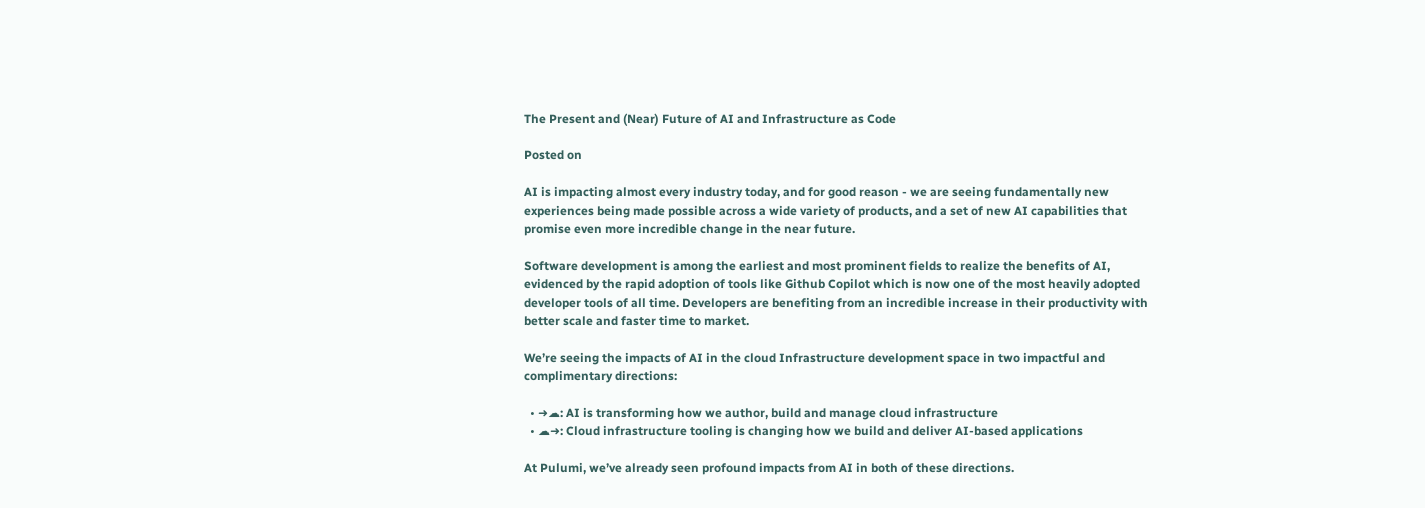The Present and (Near) Future of AI and Infrastructure as Code

Posted on

AI is impacting almost every industry today, and for good reason - we are seeing fundamentally new experiences being made possible across a wide variety of products, and a set of new AI capabilities that promise even more incredible change in the near future.

Software development is among the earliest and most prominent fields to realize the benefits of AI, evidenced by the rapid adoption of tools like Github Copilot which is now one of the most heavily adopted developer tools of all time. Developers are benefiting from an incredible increase in their productivity with better scale and faster time to market.

We’re seeing the impacts of AI in the cloud Infrastructure development space in two impactful and complimentary directions:

  • ➜☁: AI is transforming how we author, build and manage cloud infrastructure
  • ☁➜: Cloud infrastructure tooling is changing how we build and deliver AI-based applications

At Pulumi, we’ve already seen profound impacts from AI in both of these directions.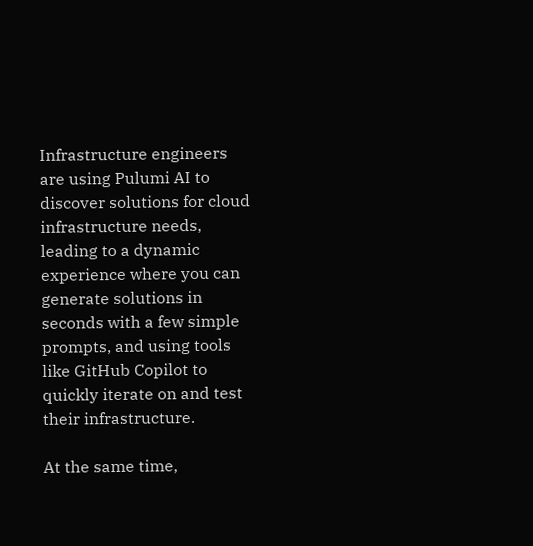Infrastructure engineers are using Pulumi AI to discover solutions for cloud infrastructure needs, leading to a dynamic experience where you can generate solutions in seconds with a few simple prompts, and using tools like GitHub Copilot to quickly iterate on and test their infrastructure.

At the same time,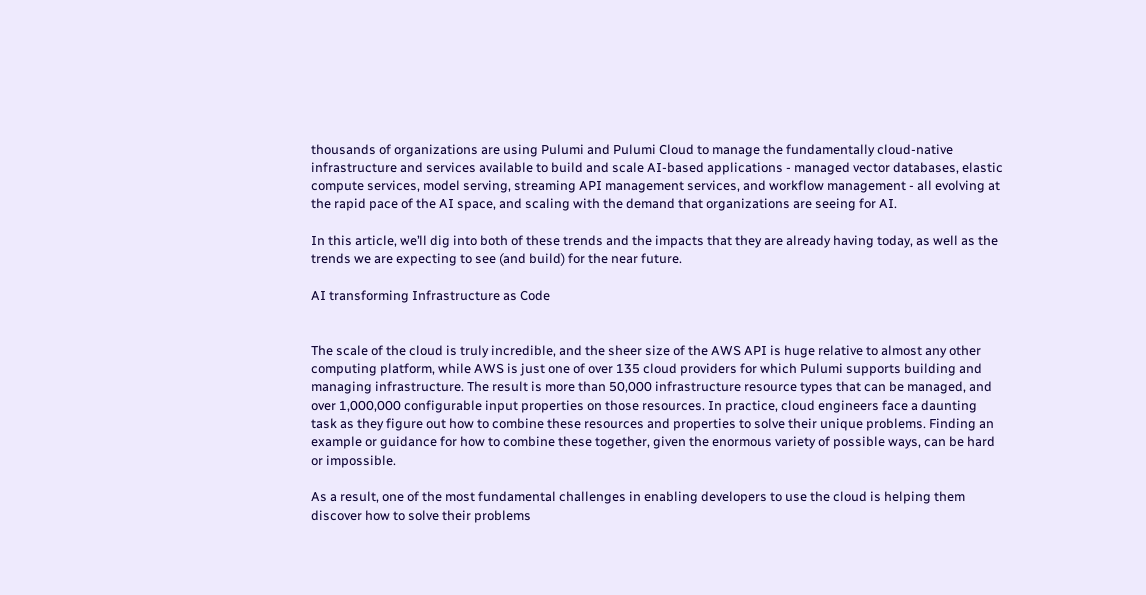thousands of organizations are using Pulumi and Pulumi Cloud to manage the fundamentally cloud-native infrastructure and services available to build and scale AI-based applications - managed vector databases, elastic compute services, model serving, streaming API management services, and workflow management - all evolving at the rapid pace of the AI space, and scaling with the demand that organizations are seeing for AI.

In this article, we’ll dig into both of these trends and the impacts that they are already having today, as well as the trends we are expecting to see (and build) for the near future.

AI transforming Infrastructure as Code


The scale of the cloud is truly incredible, and the sheer size of the AWS API is huge relative to almost any other computing platform, while AWS is just one of over 135 cloud providers for which Pulumi supports building and managing infrastructure. The result is more than 50,000 infrastructure resource types that can be managed, and over 1,000,000 configurable input properties on those resources. In practice, cloud engineers face a daunting task as they figure out how to combine these resources and properties to solve their unique problems. Finding an example or guidance for how to combine these together, given the enormous variety of possible ways, can be hard or impossible.

As a result, one of the most fundamental challenges in enabling developers to use the cloud is helping them discover how to solve their problems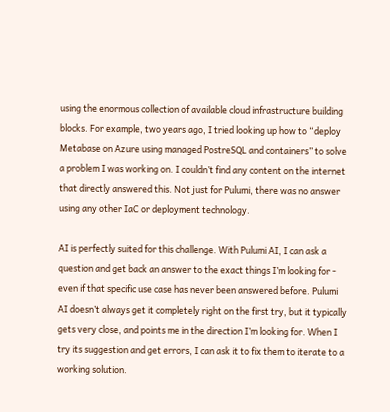using the enormous collection of available cloud infrastructure building blocks. For example, two years ago, I tried looking up how to “deploy Metabase on Azure using managed PostreSQL and containers” to solve a problem I was working on. I couldn’t find any content on the internet that directly answered this. Not just for Pulumi, there was no answer using any other IaC or deployment technology.

AI is perfectly suited for this challenge. With Pulumi AI, I can ask a question and get back an answer to the exact things I’m looking for - even if that specific use case has never been answered before. Pulumi AI doesn’t always get it completely right on the first try, but it typically gets very close, and points me in the direction I’m looking for. When I try its suggestion and get errors, I can ask it to fix them to iterate to a working solution.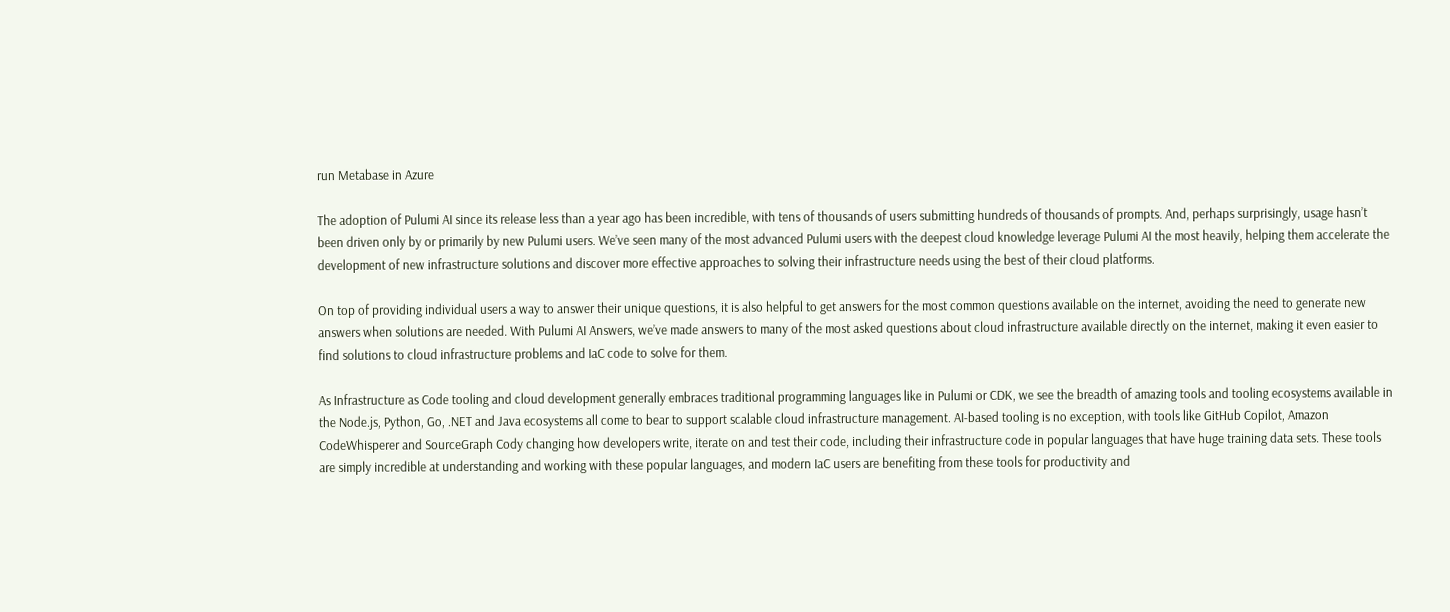run Metabase in Azure

The adoption of Pulumi AI since its release less than a year ago has been incredible, with tens of thousands of users submitting hundreds of thousands of prompts. And, perhaps surprisingly, usage hasn’t been driven only by or primarily by new Pulumi users. We’ve seen many of the most advanced Pulumi users with the deepest cloud knowledge leverage Pulumi AI the most heavily, helping them accelerate the development of new infrastructure solutions and discover more effective approaches to solving their infrastructure needs using the best of their cloud platforms.

On top of providing individual users a way to answer their unique questions, it is also helpful to get answers for the most common questions available on the internet, avoiding the need to generate new answers when solutions are needed. With Pulumi AI Answers, we’ve made answers to many of the most asked questions about cloud infrastructure available directly on the internet, making it even easier to find solutions to cloud infrastructure problems and IaC code to solve for them.

As Infrastructure as Code tooling and cloud development generally embraces traditional programming languages like in Pulumi or CDK, we see the breadth of amazing tools and tooling ecosystems available in the Node.js, Python, Go, .NET and Java ecosystems all come to bear to support scalable cloud infrastructure management. AI-based tooling is no exception, with tools like GitHub Copilot, Amazon CodeWhisperer and SourceGraph Cody changing how developers write, iterate on and test their code, including their infrastructure code in popular languages that have huge training data sets. These tools are simply incredible at understanding and working with these popular languages, and modern IaC users are benefiting from these tools for productivity and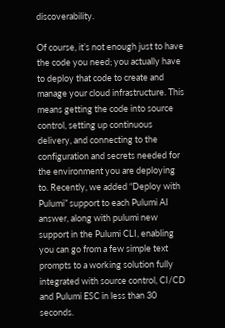discoverability.

Of course, it’s not enough just to have the code you need; you actually have to deploy that code to create and manage your cloud infrastructure. This means getting the code into source control, setting up continuous delivery, and connecting to the configuration and secrets needed for the environment you are deploying to. Recently, we added “Deploy with Pulumi” support to each Pulumi AI answer, along with pulumi new support in the Pulumi CLI, enabling you can go from a few simple text prompts to a working solution fully integrated with source control, CI/CD and Pulumi ESC in less than 30 seconds.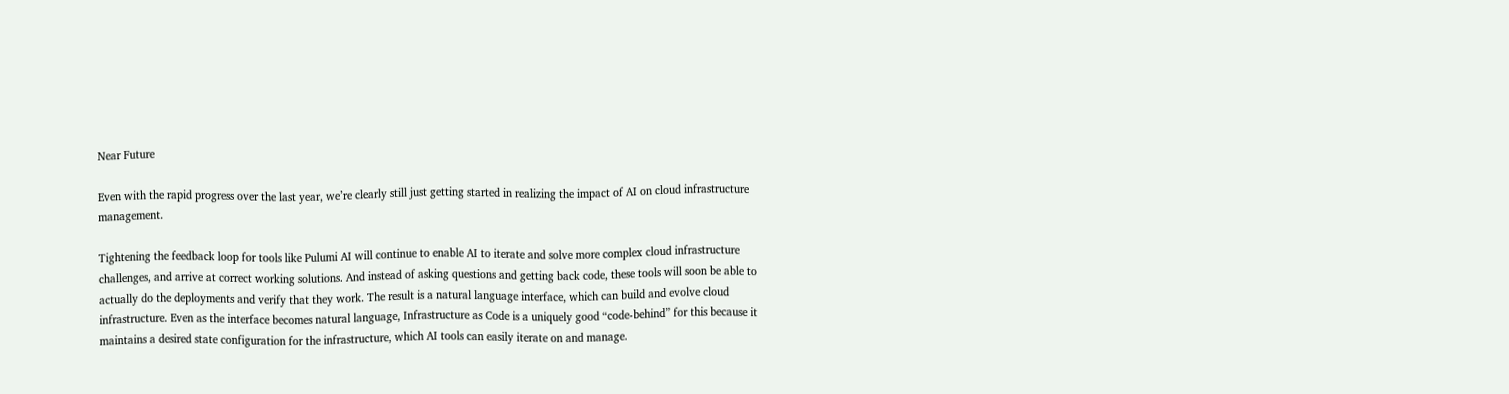Near Future

Even with the rapid progress over the last year, we’re clearly still just getting started in realizing the impact of AI on cloud infrastructure management.

Tightening the feedback loop for tools like Pulumi AI will continue to enable AI to iterate and solve more complex cloud infrastructure challenges, and arrive at correct working solutions. And instead of asking questions and getting back code, these tools will soon be able to actually do the deployments and verify that they work. The result is a natural language interface, which can build and evolve cloud infrastructure. Even as the interface becomes natural language, Infrastructure as Code is a uniquely good “code-behind” for this because it maintains a desired state configuration for the infrastructure, which AI tools can easily iterate on and manage.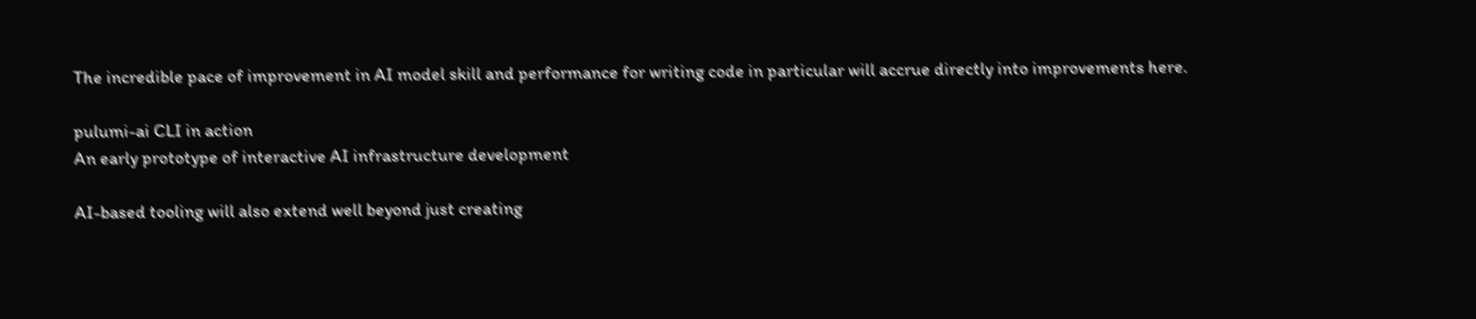The incredible pace of improvement in AI model skill and performance for writing code in particular will accrue directly into improvements here.

pulumi-ai CLI in action
An early prototype of interactive AI infrastructure development

AI-based tooling will also extend well beyond just creating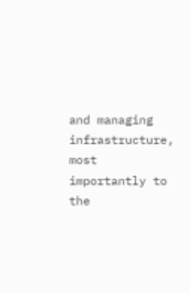and managing infrastructure, most importantly to the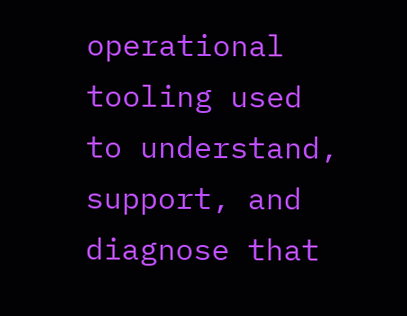operational tooling used to understand, support, and diagnose that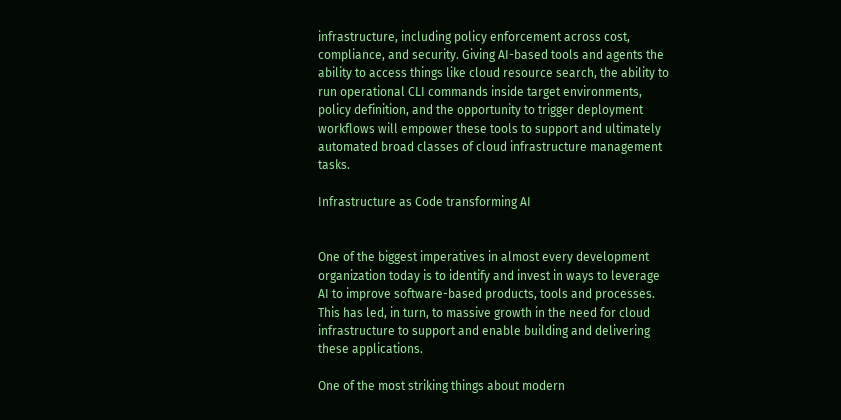infrastructure, including policy enforcement across cost, compliance, and security. Giving AI-based tools and agents the ability to access things like cloud resource search, the ability to run operational CLI commands inside target environments, policy definition, and the opportunity to trigger deployment workflows will empower these tools to support and ultimately automated broad classes of cloud infrastructure management tasks.

Infrastructure as Code transforming AI


One of the biggest imperatives in almost every development organization today is to identify and invest in ways to leverage AI to improve software-based products, tools and processes. This has led, in turn, to massive growth in the need for cloud infrastructure to support and enable building and delivering these applications.

One of the most striking things about modern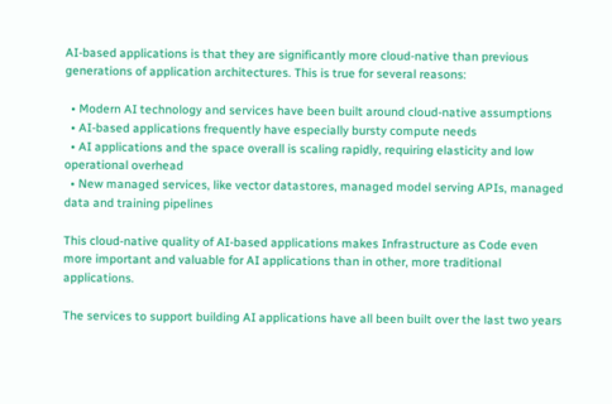AI-based applications is that they are significantly more cloud-native than previous generations of application architectures. This is true for several reasons:

  • Modern AI technology and services have been built around cloud-native assumptions
  • AI-based applications frequently have especially bursty compute needs
  • AI applications and the space overall is scaling rapidly, requiring elasticity and low operational overhead
  • New managed services, like vector datastores, managed model serving APIs, managed data and training pipelines

This cloud-native quality of AI-based applications makes Infrastructure as Code even more important and valuable for AI applications than in other, more traditional applications.

The services to support building AI applications have all been built over the last two years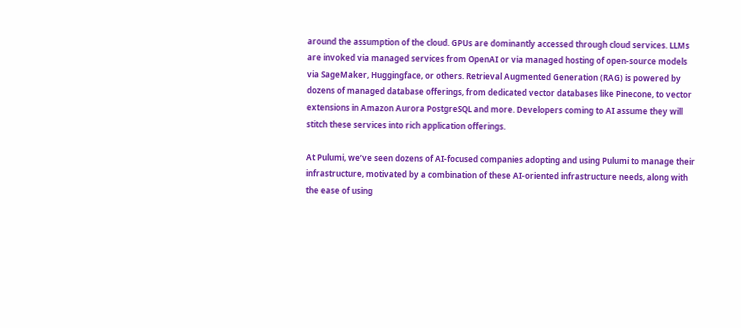around the assumption of the cloud. GPUs are dominantly accessed through cloud services. LLMs are invoked via managed services from OpenAI or via managed hosting of open-source models via SageMaker, Huggingface, or others. Retrieval Augmented Generation (RAG) is powered by dozens of managed database offerings, from dedicated vector databases like Pinecone, to vector extensions in Amazon Aurora PostgreSQL and more. Developers coming to AI assume they will stitch these services into rich application offerings.

At Pulumi, we’ve seen dozens of AI-focused companies adopting and using Pulumi to manage their infrastructure, motivated by a combination of these AI-oriented infrastructure needs, along with the ease of using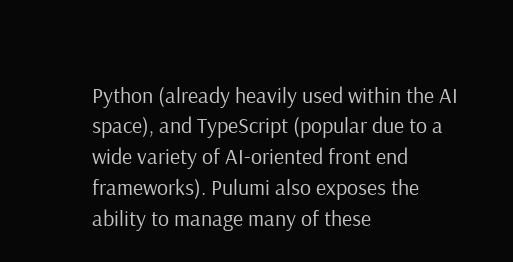Python (already heavily used within the AI space), and TypeScript (popular due to a wide variety of AI-oriented front end frameworks). Pulumi also exposes the ability to manage many of these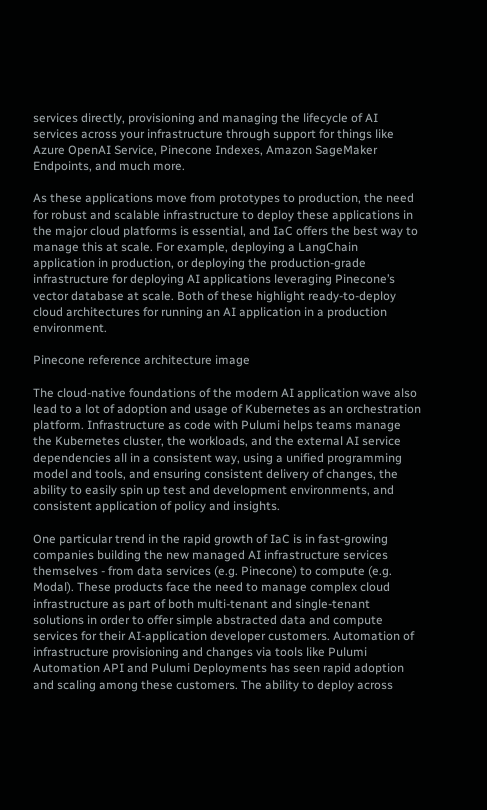services directly, provisioning and managing the lifecycle of AI services across your infrastructure through support for things like Azure OpenAI Service, Pinecone Indexes, Amazon SageMaker Endpoints, and much more.

As these applications move from prototypes to production, the need for robust and scalable infrastructure to deploy these applications in the major cloud platforms is essential, and IaC offers the best way to manage this at scale. For example, deploying a LangChain application in production, or deploying the production-grade infrastructure for deploying AI applications leveraging Pinecone’s vector database at scale. Both of these highlight ready-to-deploy cloud architectures for running an AI application in a production environment.

Pinecone reference architecture image

The cloud-native foundations of the modern AI application wave also lead to a lot of adoption and usage of Kubernetes as an orchestration platform. Infrastructure as code with Pulumi helps teams manage the Kubernetes cluster, the workloads, and the external AI service dependencies all in a consistent way, using a unified programming model and tools, and ensuring consistent delivery of changes, the ability to easily spin up test and development environments, and consistent application of policy and insights.

One particular trend in the rapid growth of IaC is in fast-growing companies building the new managed AI infrastructure services themselves - from data services (e.g. Pinecone) to compute (e.g. Modal). These products face the need to manage complex cloud infrastructure as part of both multi-tenant and single-tenant solutions in order to offer simple abstracted data and compute services for their AI-application developer customers. Automation of infrastructure provisioning and changes via tools like Pulumi Automation API and Pulumi Deployments has seen rapid adoption and scaling among these customers. The ability to deploy across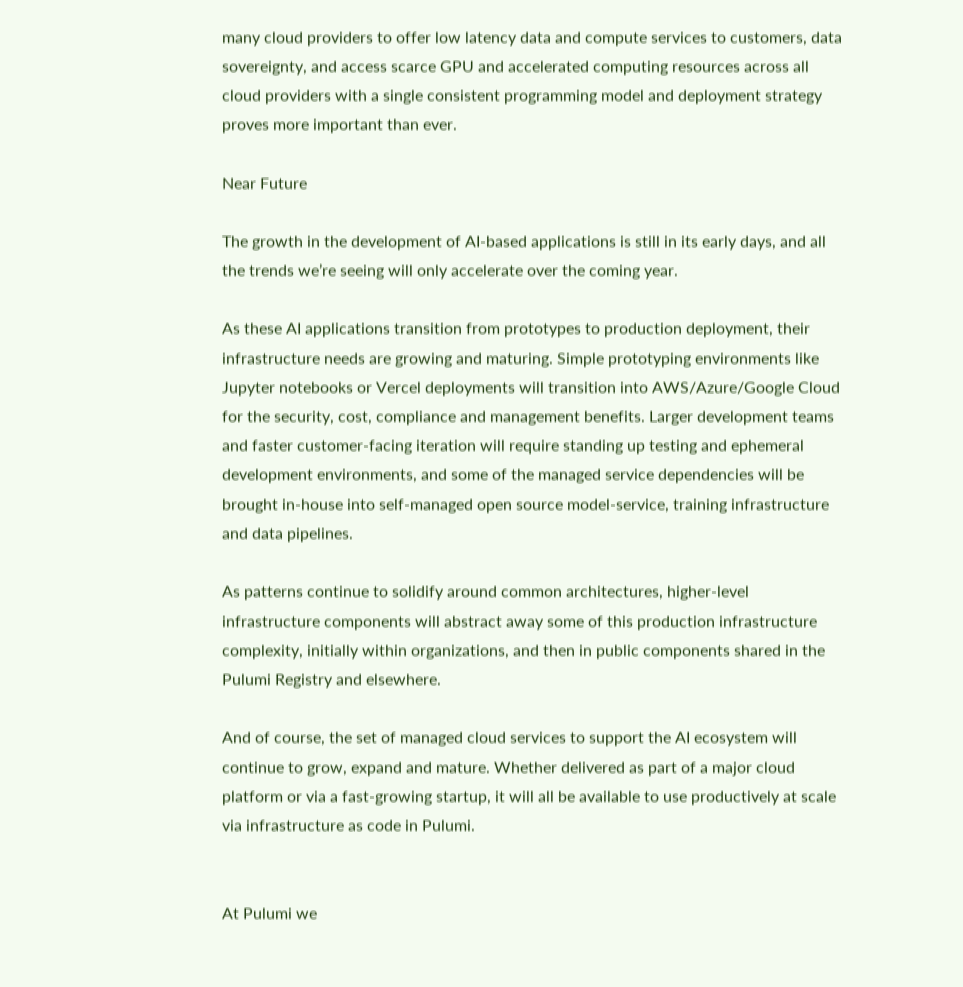many cloud providers to offer low latency data and compute services to customers, data sovereignty, and access scarce GPU and accelerated computing resources across all cloud providers with a single consistent programming model and deployment strategy proves more important than ever.

Near Future

The growth in the development of AI-based applications is still in its early days, and all the trends we’re seeing will only accelerate over the coming year.

As these AI applications transition from prototypes to production deployment, their infrastructure needs are growing and maturing. Simple prototyping environments like Jupyter notebooks or Vercel deployments will transition into AWS/Azure/Google Cloud for the security, cost, compliance and management benefits. Larger development teams and faster customer-facing iteration will require standing up testing and ephemeral development environments, and some of the managed service dependencies will be brought in-house into self-managed open source model-service, training infrastructure and data pipelines.

As patterns continue to solidify around common architectures, higher-level infrastructure components will abstract away some of this production infrastructure complexity, initially within organizations, and then in public components shared in the Pulumi Registry and elsewhere.

And of course, the set of managed cloud services to support the AI ecosystem will continue to grow, expand and mature. Whether delivered as part of a major cloud platform or via a fast-growing startup, it will all be available to use productively at scale via infrastructure as code in Pulumi.


At Pulumi we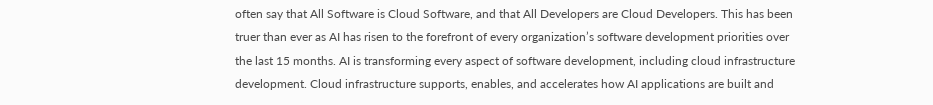often say that All Software is Cloud Software, and that All Developers are Cloud Developers. This has been truer than ever as AI has risen to the forefront of every organization’s software development priorities over the last 15 months. AI is transforming every aspect of software development, including cloud infrastructure development. Cloud infrastructure supports, enables, and accelerates how AI applications are built and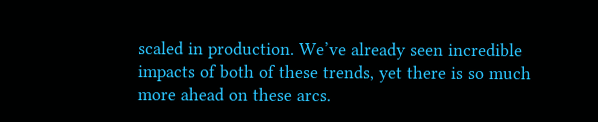scaled in production. We’ve already seen incredible impacts of both of these trends, yet there is so much more ahead on these arcs.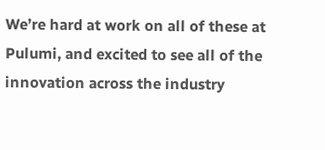We’re hard at work on all of these at Pulumi, and excited to see all of the innovation across the industry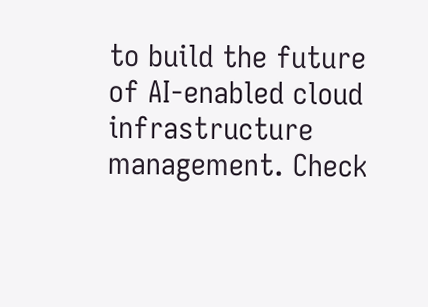to build the future of AI-enabled cloud infrastructure management. Check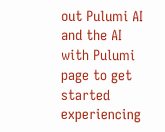out Pulumi AI and the AI with Pulumi page to get started experiencing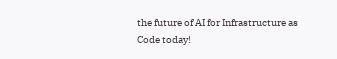the future of AI for Infrastructure as Code today!